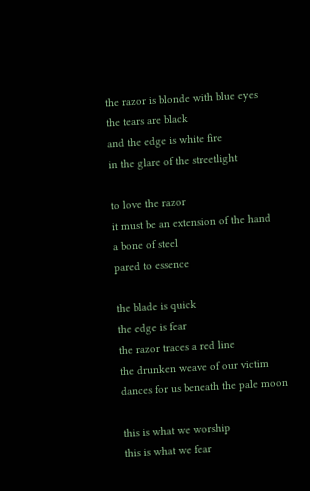the razor is blonde with blue eyes
the tears are black
and the edge is white fire
in the glare of the streetlight

to love the razor
it must be an extension of the hand
a bone of steel
pared to essence

the blade is quick
the edge is fear
the razor traces a red line
the drunken weave of our victim
dances for us beneath the pale moon

this is what we worship
this is what we fear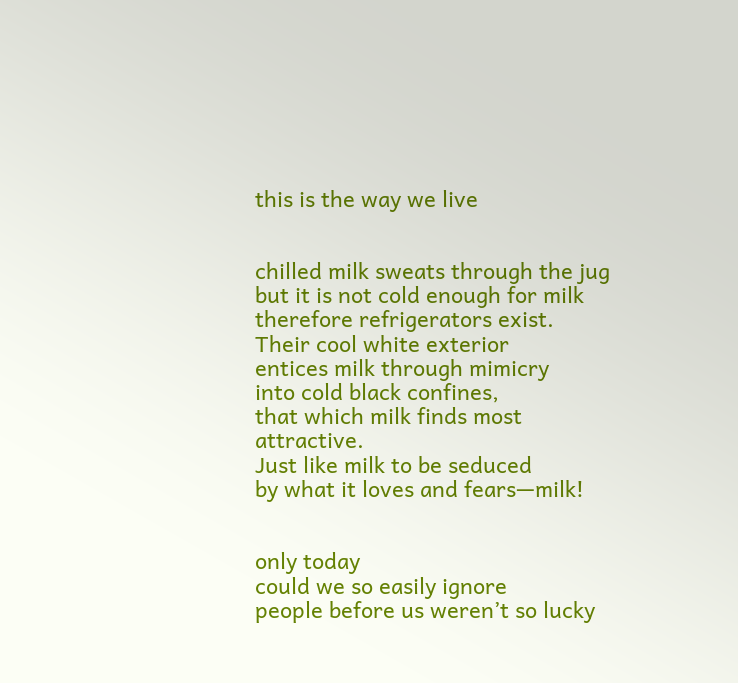this is the way we live


chilled milk sweats through the jug
but it is not cold enough for milk
therefore refrigerators exist.
Their cool white exterior
entices milk through mimicry
into cold black confines,
that which milk finds most attractive.
Just like milk to be seduced
by what it loves and fears—milk!


only today
could we so easily ignore
people before us weren’t so lucky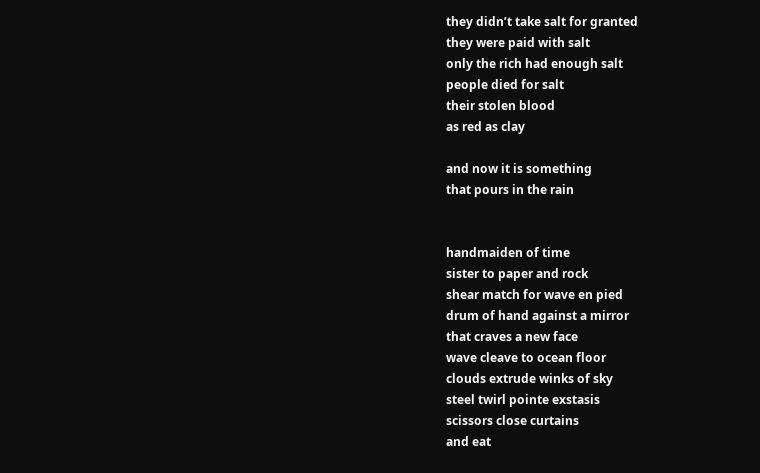they didn’t take salt for granted
they were paid with salt
only the rich had enough salt
people died for salt
their stolen blood
as red as clay

and now it is something
that pours in the rain


handmaiden of time
sister to paper and rock
shear match for wave en pied
drum of hand against a mirror
that craves a new face
wave cleave to ocean floor
clouds extrude winks of sky
steel twirl pointe exstasis
scissors close curtains
and eat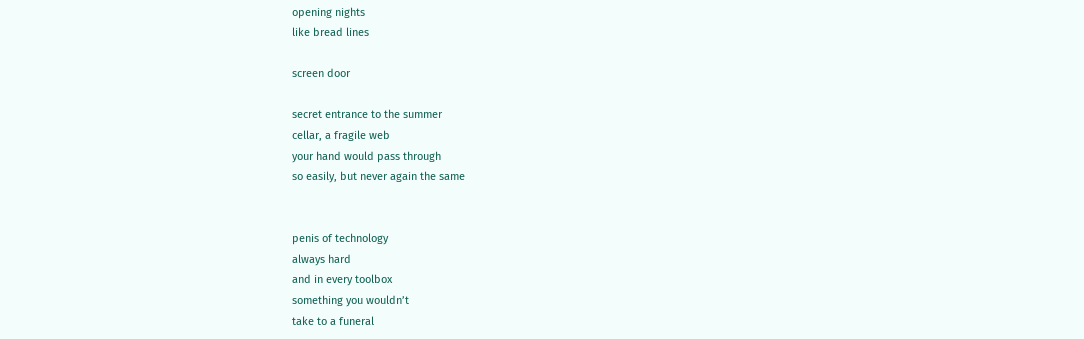opening nights
like bread lines

screen door

secret entrance to the summer
cellar, a fragile web
your hand would pass through
so easily, but never again the same


penis of technology
always hard
and in every toolbox
something you wouldn’t
take to a funeral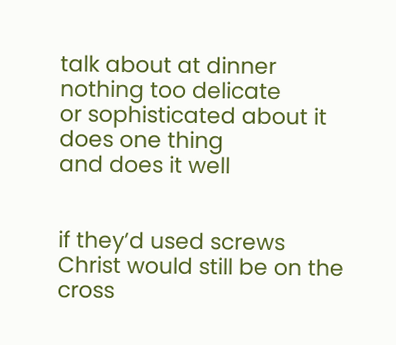talk about at dinner
nothing too delicate
or sophisticated about it
does one thing
and does it well


if they’d used screws
Christ would still be on the cross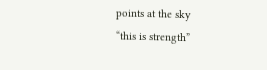points at the sky
“this is strength”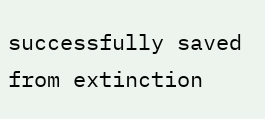successfully saved
from extinction